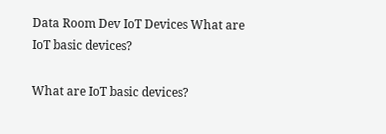Data Room Dev IoT Devices What are IoT basic devices?

What are IoT basic devices?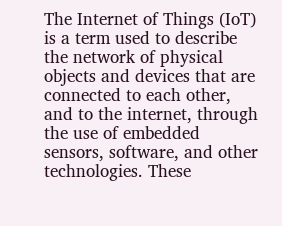The Internet of Things (IoT) is a term used to describe the network of physical objects and devices that are connected to each other, and to the internet, through the use of embedded sensors, software, and other technologies. These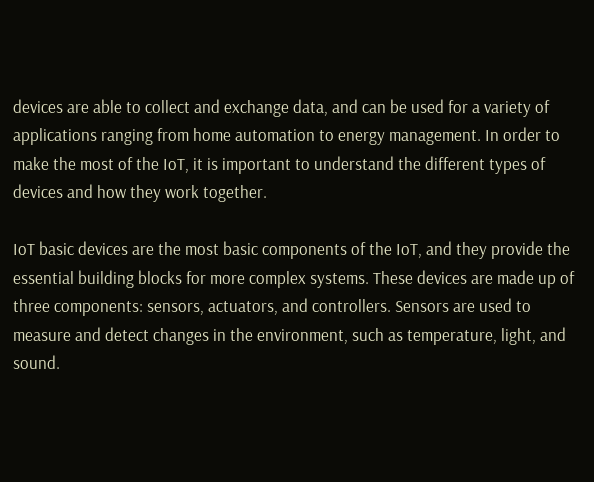devices are able to collect and exchange data, and can be used for a variety of applications ranging from home automation to energy management. In order to make the most of the IoT, it is important to understand the different types of devices and how they work together.

IoT basic devices are the most basic components of the IoT, and they provide the essential building blocks for more complex systems. These devices are made up of three components: sensors, actuators, and controllers. Sensors are used to measure and detect changes in the environment, such as temperature, light, and sound.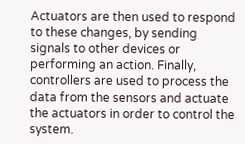Actuators are then used to respond to these changes, by sending signals to other devices or performing an action. Finally, controllers are used to process the data from the sensors and actuate the actuators in order to control the system.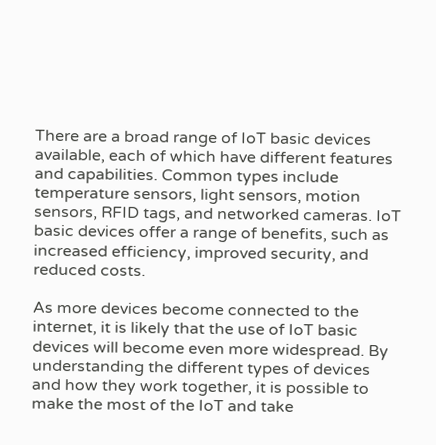There are a broad range of IoT basic devices available, each of which have different features and capabilities. Common types include temperature sensors, light sensors, motion sensors, RFID tags, and networked cameras. IoT basic devices offer a range of benefits, such as increased efficiency, improved security, and reduced costs.

As more devices become connected to the internet, it is likely that the use of IoT basic devices will become even more widespread. By understanding the different types of devices and how they work together, it is possible to make the most of the IoT and take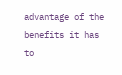advantage of the benefits it has to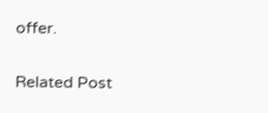offer.

Related Post